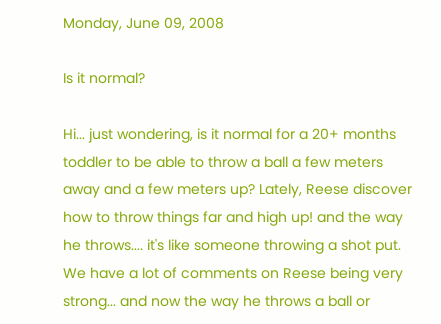Monday, June 09, 2008

Is it normal?

Hi... just wondering, is it normal for a 20+ months toddler to be able to throw a ball a few meters away and a few meters up? Lately, Reese discover how to throw things far and high up! and the way he throws.... it's like someone throwing a shot put. We have a lot of comments on Reese being very strong... and now the way he throws a ball or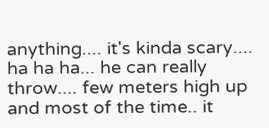anything.... it's kinda scary.... ha ha ha... he can really throw.... few meters high up and most of the time.. it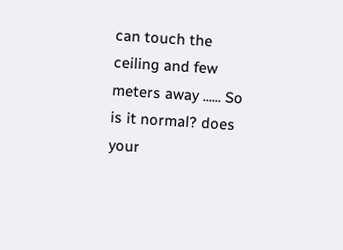can touch the ceiling and few meters away ...... So is it normal? does your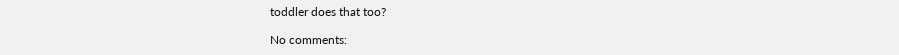toddler does that too?

No comments: